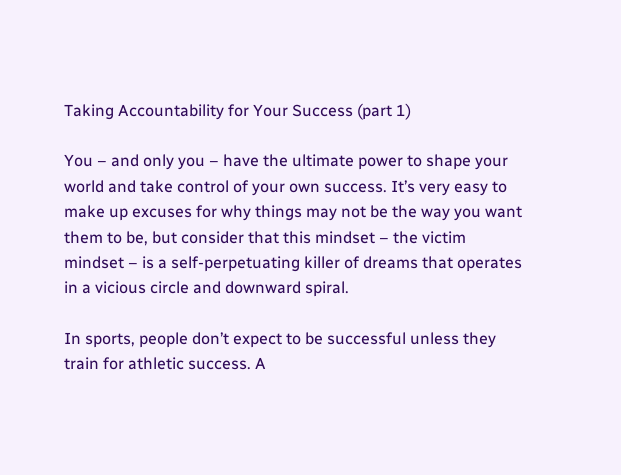Taking Accountability for Your Success (part 1)

You – and only you – have the ultimate power to shape your world and take control of your own success. It’s very easy to make up excuses for why things may not be the way you want them to be, but consider that this mindset – the victim mindset – is a self-perpetuating killer of dreams that operates in a vicious circle and downward spiral.

In sports, people don’t expect to be successful unless they train for athletic success. A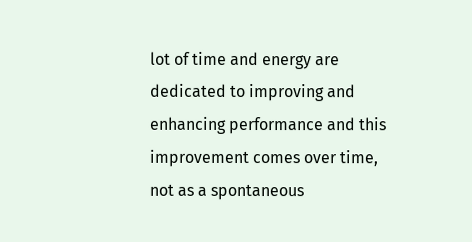lot of time and energy are dedicated to improving and enhancing performance and this improvement comes over time, not as a spontaneous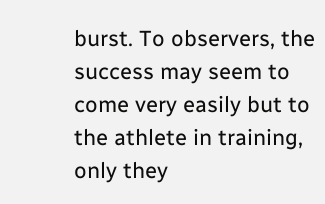burst. To observers, the success may seem to come very easily but to the athlete in training, only they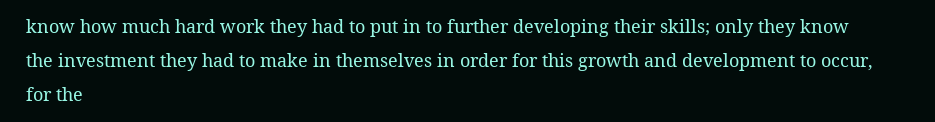know how much hard work they had to put in to further developing their skills; only they know the investment they had to make in themselves in order for this growth and development to occur, for the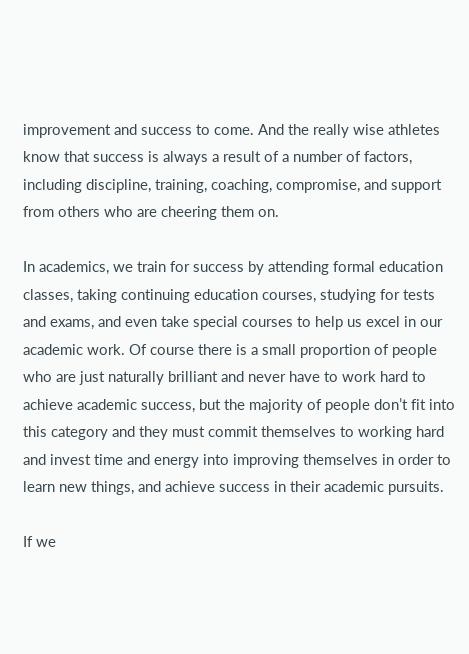improvement and success to come. And the really wise athletes know that success is always a result of a number of factors, including discipline, training, coaching, compromise, and support from others who are cheering them on.

In academics, we train for success by attending formal education classes, taking continuing education courses, studying for tests and exams, and even take special courses to help us excel in our academic work. Of course there is a small proportion of people who are just naturally brilliant and never have to work hard to achieve academic success, but the majority of people don’t fit into this category and they must commit themselves to working hard and invest time and energy into improving themselves in order to learn new things, and achieve success in their academic pursuits.

If we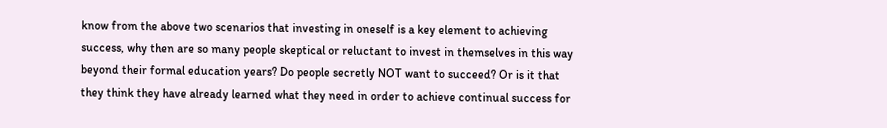know from the above two scenarios that investing in oneself is a key element to achieving success, why then are so many people skeptical or reluctant to invest in themselves in this way beyond their formal education years? Do people secretly NOT want to succeed? Or is it that they think they have already learned what they need in order to achieve continual success for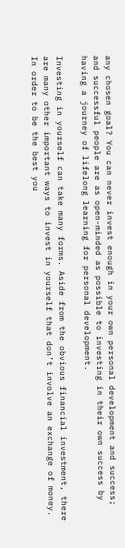any chosen goal? You can never invest enough in your own personal development and success; and successful people are as open-minded as possible to investing in their own success by having a journey of lifelong learning for personal development.

Investing in yourself can take many forms. Aside from the obvious financial investment, there are many other important ways to invest in yourself that don’t involve an exchange of money. In order to be the best you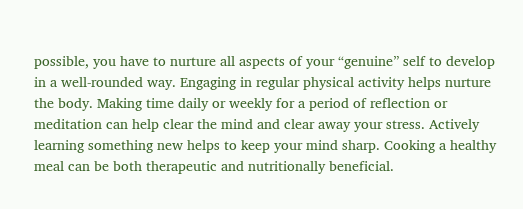possible, you have to nurture all aspects of your “genuine” self to develop in a well-rounded way. Engaging in regular physical activity helps nurture the body. Making time daily or weekly for a period of reflection or meditation can help clear the mind and clear away your stress. Actively learning something new helps to keep your mind sharp. Cooking a healthy meal can be both therapeutic and nutritionally beneficial.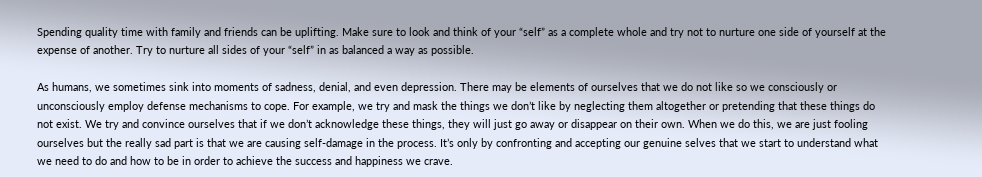Spending quality time with family and friends can be uplifting. Make sure to look and think of your “self” as a complete whole and try not to nurture one side of yourself at the expense of another. Try to nurture all sides of your “self” in as balanced a way as possible.

As humans, we sometimes sink into moments of sadness, denial, and even depression. There may be elements of ourselves that we do not like so we consciously or unconsciously employ defense mechanisms to cope. For example, we try and mask the things we don’t like by neglecting them altogether or pretending that these things do not exist. We try and convince ourselves that if we don’t acknowledge these things, they will just go away or disappear on their own. When we do this, we are just fooling ourselves but the really sad part is that we are causing self-damage in the process. It’s only by confronting and accepting our genuine selves that we start to understand what we need to do and how to be in order to achieve the success and happiness we crave.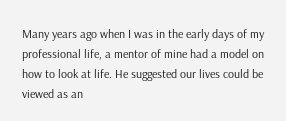Many years ago when I was in the early days of my professional life, a mentor of mine had a model on how to look at life. He suggested our lives could be viewed as an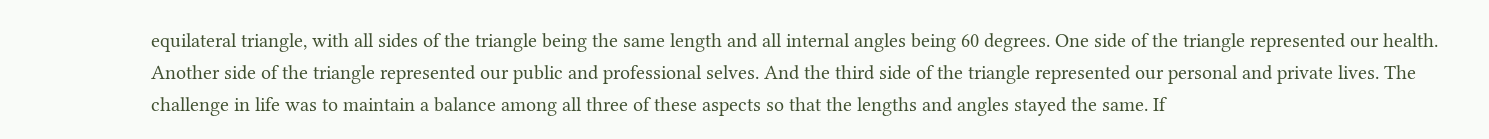equilateral triangle, with all sides of the triangle being the same length and all internal angles being 60 degrees. One side of the triangle represented our health. Another side of the triangle represented our public and professional selves. And the third side of the triangle represented our personal and private lives. The challenge in life was to maintain a balance among all three of these aspects so that the lengths and angles stayed the same. If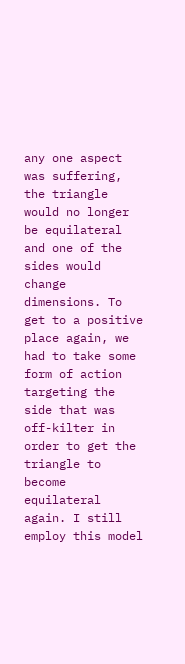any one aspect was suffering, the triangle would no longer be equilateral and one of the sides would change dimensions. To get to a positive place again, we had to take some form of action targeting the side that was off-kilter in order to get the triangle to become equilateral again. I still employ this model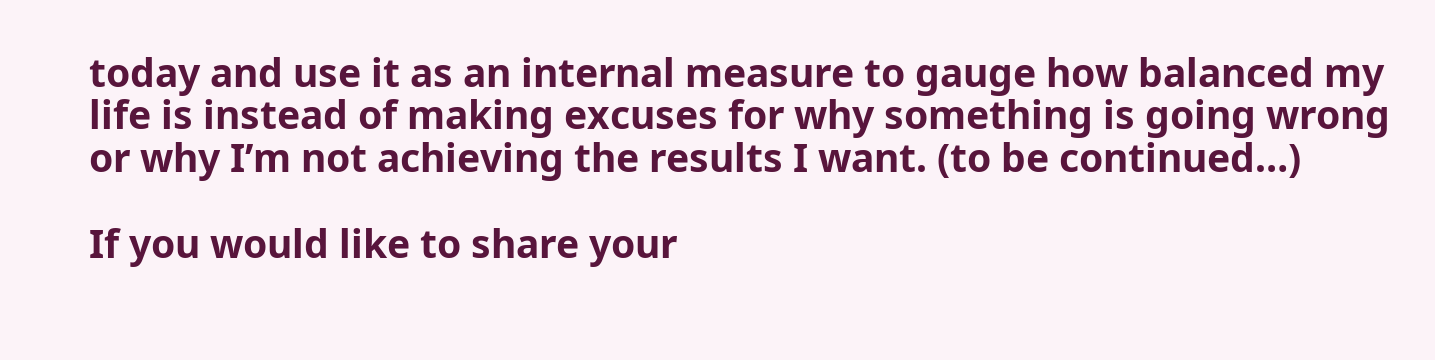today and use it as an internal measure to gauge how balanced my life is instead of making excuses for why something is going wrong or why I’m not achieving the results I want. (to be continued…)

If you would like to share your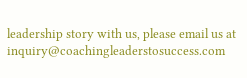leadership story with us, please email us at inquiry@coachingleaderstosuccess.com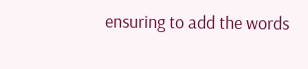ensuring to add the words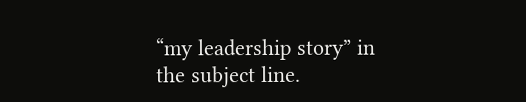“my leadership story” in the subject line.